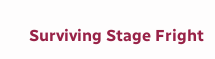Surviving Stage Fright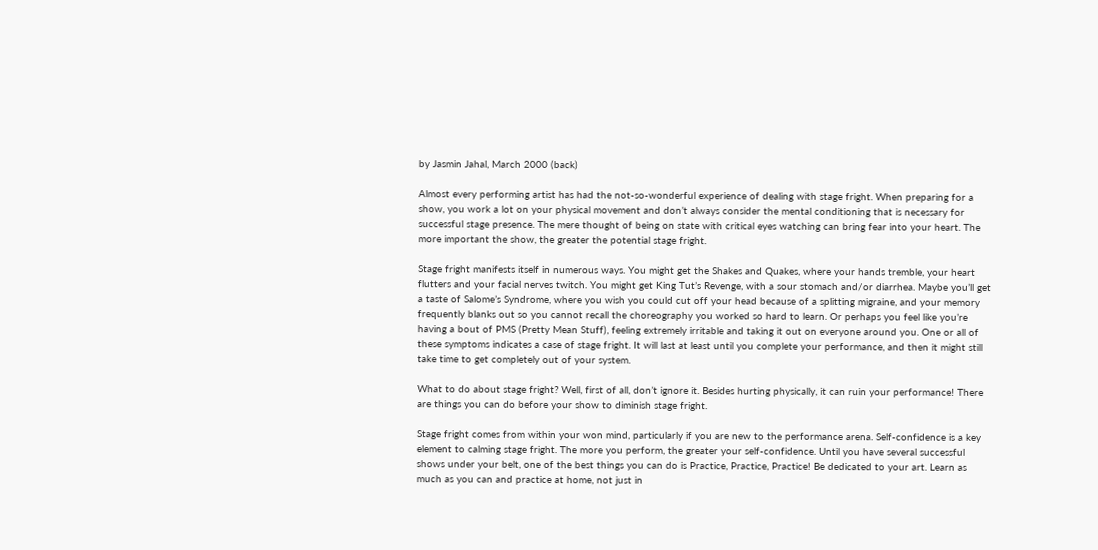by Jasmin Jahal, March 2000 (back)

Almost every performing artist has had the not-so-wonderful experience of dealing with stage fright. When preparing for a show, you work a lot on your physical movement and don’t always consider the mental conditioning that is necessary for successful stage presence. The mere thought of being on state with critical eyes watching can bring fear into your heart. The more important the show, the greater the potential stage fright.

Stage fright manifests itself in numerous ways. You might get the Shakes and Quakes, where your hands tremble, your heart flutters and your facial nerves twitch. You might get King Tut’s Revenge, with a sour stomach and/or diarrhea. Maybe you’ll get a taste of Salome’s Syndrome, where you wish you could cut off your head because of a splitting migraine, and your memory frequently blanks out so you cannot recall the choreography you worked so hard to learn. Or perhaps you feel like you’re having a bout of PMS (Pretty Mean Stuff), feeling extremely irritable and taking it out on everyone around you. One or all of these symptoms indicates a case of stage fright. It will last at least until you complete your performance, and then it might still take time to get completely out of your system.

What to do about stage fright? Well, first of all, don’t ignore it. Besides hurting physically, it can ruin your performance! There are things you can do before your show to diminish stage fright.

Stage fright comes from within your won mind, particularly if you are new to the performance arena. Self-confidence is a key element to calming stage fright. The more you perform, the greater your self-confidence. Until you have several successful shows under your belt, one of the best things you can do is Practice, Practice, Practice! Be dedicated to your art. Learn as much as you can and practice at home, not just in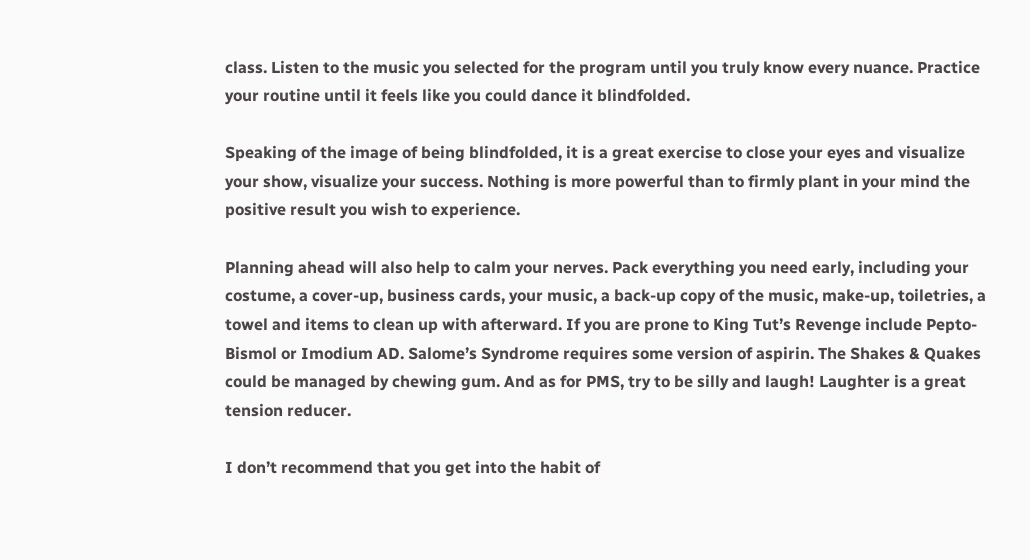class. Listen to the music you selected for the program until you truly know every nuance. Practice your routine until it feels like you could dance it blindfolded.

Speaking of the image of being blindfolded, it is a great exercise to close your eyes and visualize your show, visualize your success. Nothing is more powerful than to firmly plant in your mind the positive result you wish to experience.

Planning ahead will also help to calm your nerves. Pack everything you need early, including your costume, a cover-up, business cards, your music, a back-up copy of the music, make-up, toiletries, a towel and items to clean up with afterward. If you are prone to King Tut’s Revenge include Pepto-Bismol or Imodium AD. Salome’s Syndrome requires some version of aspirin. The Shakes & Quakes could be managed by chewing gum. And as for PMS, try to be silly and laugh! Laughter is a great tension reducer.

I don’t recommend that you get into the habit of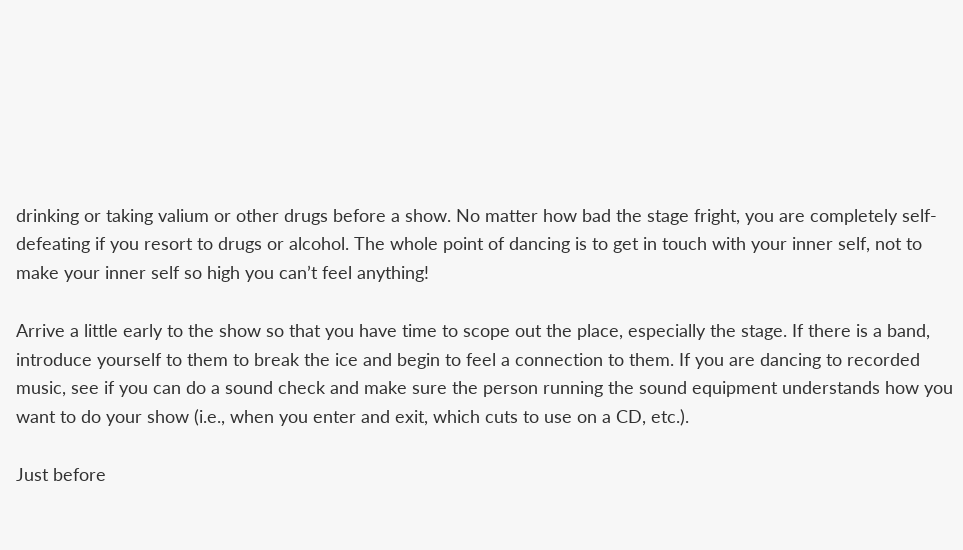drinking or taking valium or other drugs before a show. No matter how bad the stage fright, you are completely self-defeating if you resort to drugs or alcohol. The whole point of dancing is to get in touch with your inner self, not to make your inner self so high you can’t feel anything!

Arrive a little early to the show so that you have time to scope out the place, especially the stage. If there is a band, introduce yourself to them to break the ice and begin to feel a connection to them. If you are dancing to recorded music, see if you can do a sound check and make sure the person running the sound equipment understands how you want to do your show (i.e., when you enter and exit, which cuts to use on a CD, etc.).

Just before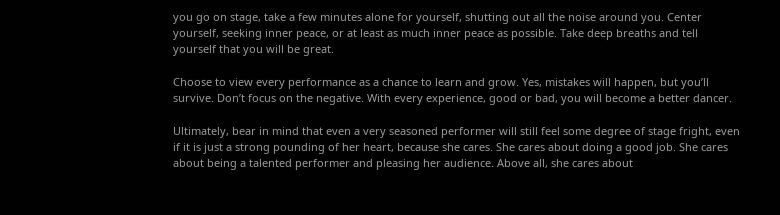you go on stage, take a few minutes alone for yourself, shutting out all the noise around you. Center yourself, seeking inner peace, or at least as much inner peace as possible. Take deep breaths and tell yourself that you will be great.

Choose to view every performance as a chance to learn and grow. Yes, mistakes will happen, but you’ll survive. Don’t focus on the negative. With every experience, good or bad, you will become a better dancer.

Ultimately, bear in mind that even a very seasoned performer will still feel some degree of stage fright, even if it is just a strong pounding of her heart, because she cares. She cares about doing a good job. She cares about being a talented performer and pleasing her audience. Above all, she cares about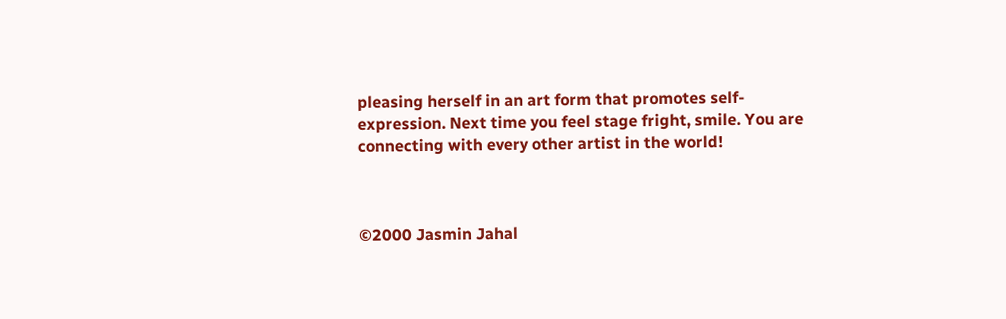pleasing herself in an art form that promotes self-expression. Next time you feel stage fright, smile. You are connecting with every other artist in the world!



©2000 Jasmin Jahal